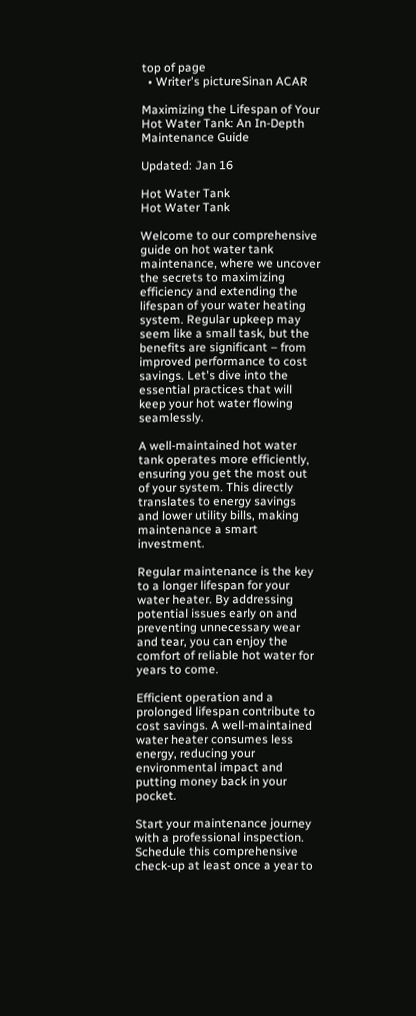top of page
  • Writer's pictureSinan ACAR

Maximizing the Lifespan of Your Hot Water Tank: An In-Depth Maintenance Guide

Updated: Jan 16

Hot Water Tank
Hot Water Tank

Welcome to our comprehensive guide on hot water tank maintenance, where we uncover the secrets to maximizing efficiency and extending the lifespan of your water heating system. Regular upkeep may seem like a small task, but the benefits are significant – from improved performance to cost savings. Let's dive into the essential practices that will keep your hot water flowing seamlessly.

A well-maintained hot water tank operates more efficiently, ensuring you get the most out of your system. This directly translates to energy savings and lower utility bills, making maintenance a smart investment.

Regular maintenance is the key to a longer lifespan for your water heater. By addressing potential issues early on and preventing unnecessary wear and tear, you can enjoy the comfort of reliable hot water for years to come.

Efficient operation and a prolonged lifespan contribute to cost savings. A well-maintained water heater consumes less energy, reducing your environmental impact and putting money back in your pocket.

Start your maintenance journey with a professional inspection. Schedule this comprehensive check-up at least once a year to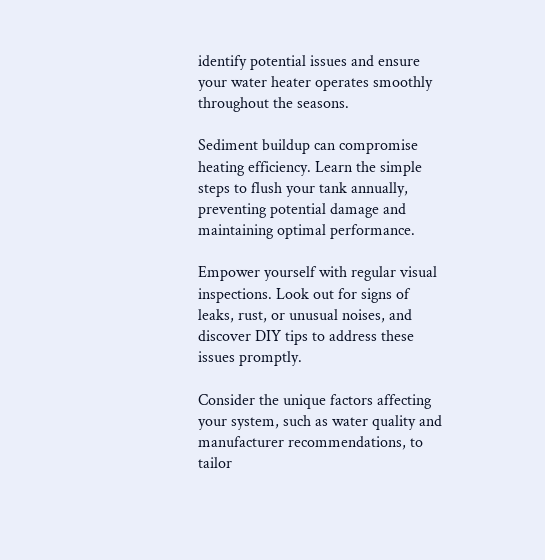identify potential issues and ensure your water heater operates smoothly throughout the seasons.

Sediment buildup can compromise heating efficiency. Learn the simple steps to flush your tank annually, preventing potential damage and maintaining optimal performance.

Empower yourself with regular visual inspections. Look out for signs of leaks, rust, or unusual noises, and discover DIY tips to address these issues promptly.

Consider the unique factors affecting your system, such as water quality and manufacturer recommendations, to tailor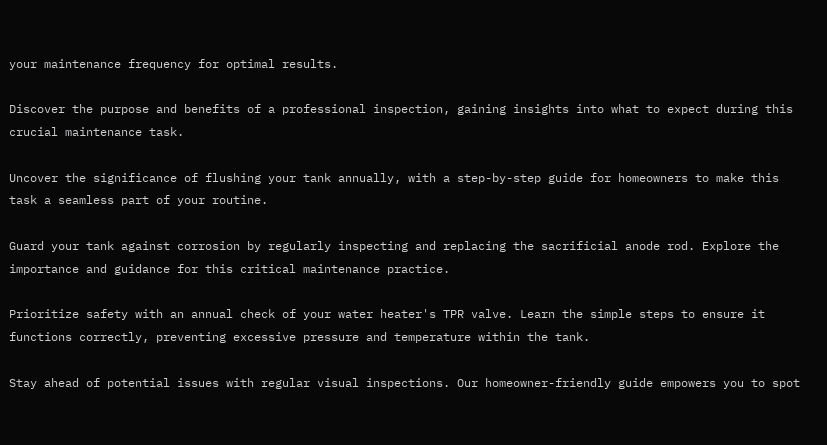your maintenance frequency for optimal results.

Discover the purpose and benefits of a professional inspection, gaining insights into what to expect during this crucial maintenance task.

Uncover the significance of flushing your tank annually, with a step-by-step guide for homeowners to make this task a seamless part of your routine.

Guard your tank against corrosion by regularly inspecting and replacing the sacrificial anode rod. Explore the importance and guidance for this critical maintenance practice.

Prioritize safety with an annual check of your water heater's TPR valve. Learn the simple steps to ensure it functions correctly, preventing excessive pressure and temperature within the tank.

Stay ahead of potential issues with regular visual inspections. Our homeowner-friendly guide empowers you to spot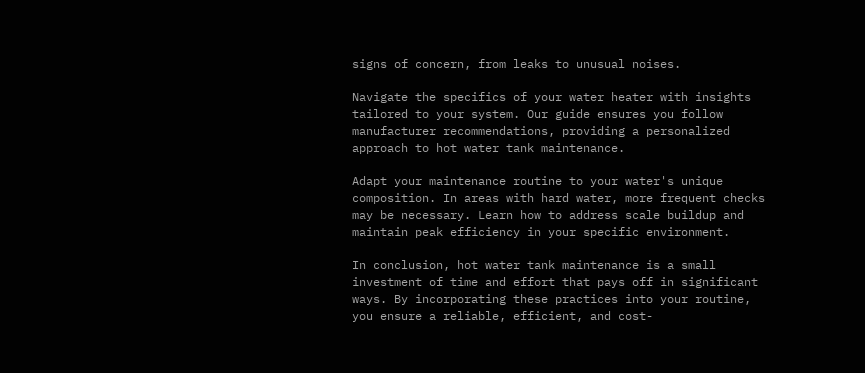signs of concern, from leaks to unusual noises.

Navigate the specifics of your water heater with insights tailored to your system. Our guide ensures you follow manufacturer recommendations, providing a personalized approach to hot water tank maintenance.

Adapt your maintenance routine to your water's unique composition. In areas with hard water, more frequent checks may be necessary. Learn how to address scale buildup and maintain peak efficiency in your specific environment.

In conclusion, hot water tank maintenance is a small investment of time and effort that pays off in significant ways. By incorporating these practices into your routine, you ensure a reliable, efficient, and cost-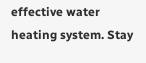effective water heating system. Stay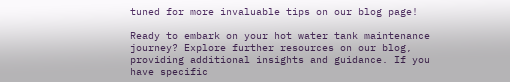tuned for more invaluable tips on our blog page!

Ready to embark on your hot water tank maintenance journey? Explore further resources on our blog, providing additional insights and guidance. If you have specific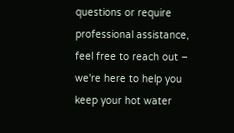questions or require professional assistance, feel free to reach out – we're here to help you keep your hot water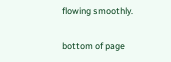flowing smoothly.


bottom of page